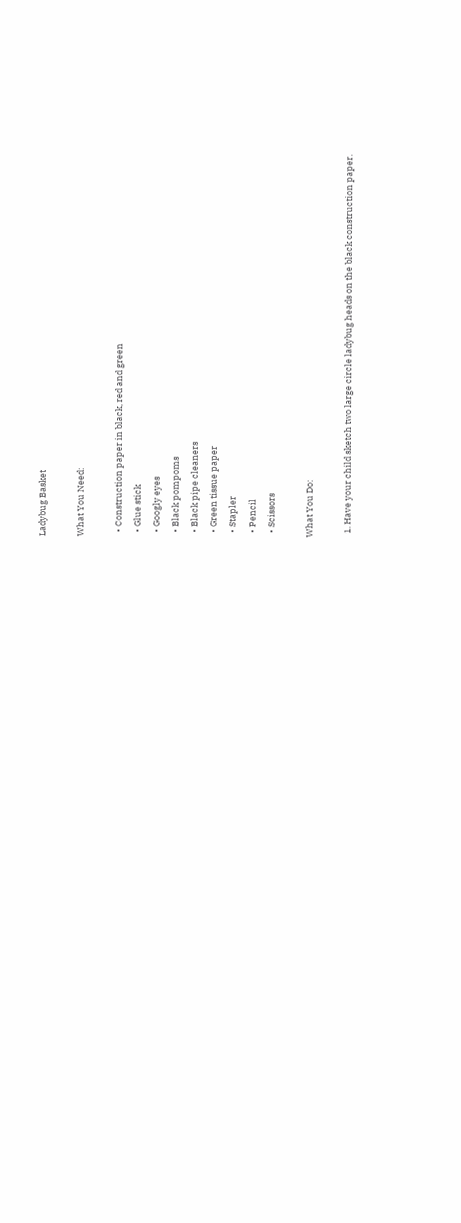Ladybug Basket

What You Need:

  • Construction paper in black, red and green
  • Glue stick
  • Googly eyes
  • Black pompoms
  • Black pipe cleaners
  • Green tissue paper
  • Stapler
  • Pencil
  • Scissors

What You Do:

  1. Have your child sketch two large circle ladybug heads on the black construction paper.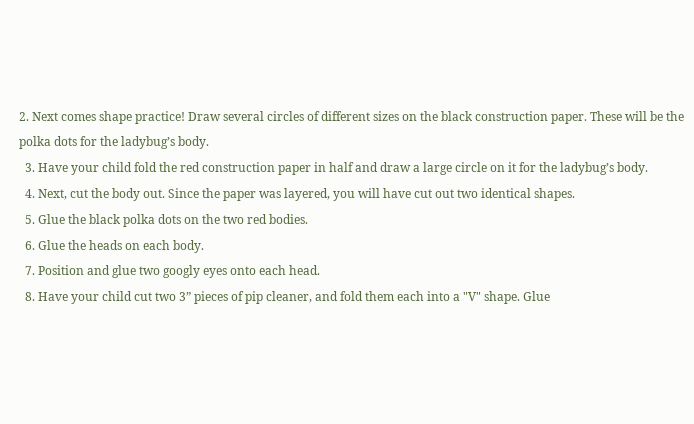2. Next comes shape practice! Draw several circles of different sizes on the black construction paper. These will be the polka dots for the ladybug’s body.
  3. Have your child fold the red construction paper in half and draw a large circle on it for the ladybug’s body.
  4. Next, cut the body out. Since the paper was layered, you will have cut out two identical shapes.
  5. Glue the black polka dots on the two red bodies.
  6. Glue the heads on each body.
  7. Position and glue two googly eyes onto each head.
  8. Have your child cut two 3” pieces of pip cleaner, and fold them each into a "V" shape. Glue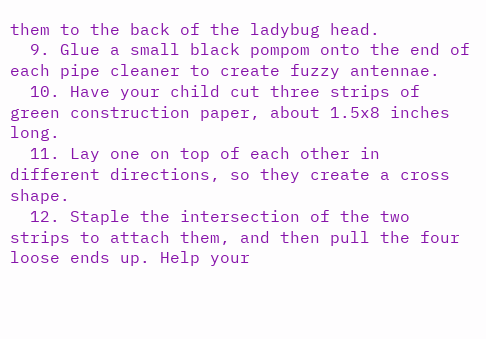them to the back of the ladybug head.
  9. Glue a small black pompom onto the end of each pipe cleaner to create fuzzy antennae.
  10. Have your child cut three strips of green construction paper, about 1.5x8 inches long.
  11. Lay one on top of each other in different directions, so they create a cross shape.
  12. Staple the intersection of the two strips to attach them, and then pull the four loose ends up. Help your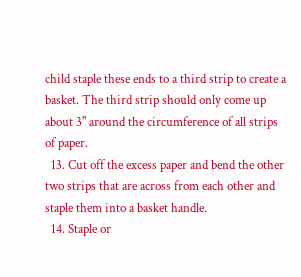child staple these ends to a third strip to create a basket. The third strip should only come up about 3" around the circumference of all strips of paper.
  13. Cut off the excess paper and bend the other two strips that are across from each other and staple them into a basket handle.
  14. Staple or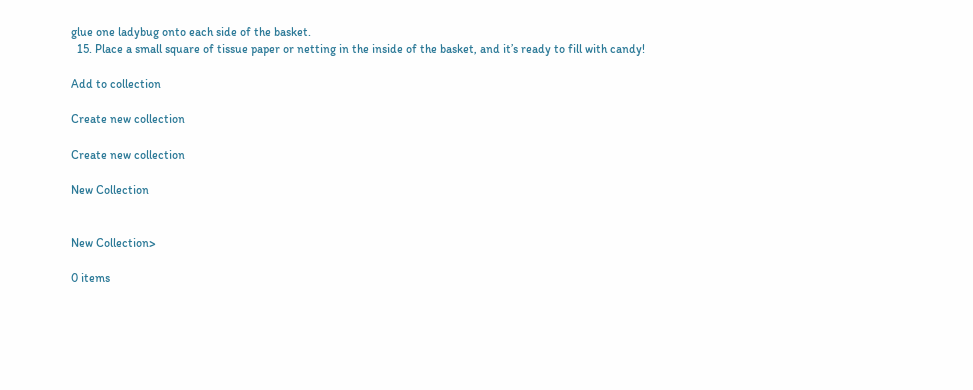glue one ladybug onto each side of the basket.
  15. Place a small square of tissue paper or netting in the inside of the basket, and it’s ready to fill with candy!

Add to collection

Create new collection

Create new collection

New Collection


New Collection>

0 items